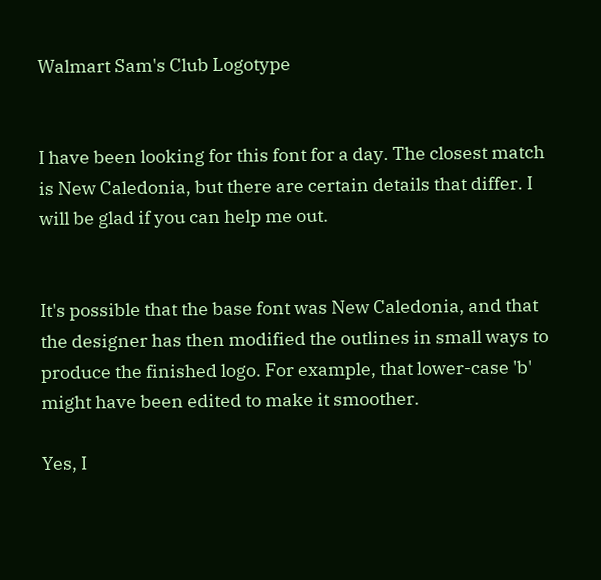Walmart Sam's Club Logotype


I have been looking for this font for a day. The closest match is New Caledonia, but there are certain details that differ. I will be glad if you can help me out.


It's possible that the base font was New Caledonia, and that the designer has then modified the outlines in small ways to produce the finished logo. For example, that lower-case 'b' might have been edited to make it smoother.

Yes, I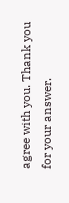agree with you. Thank you for your answer.